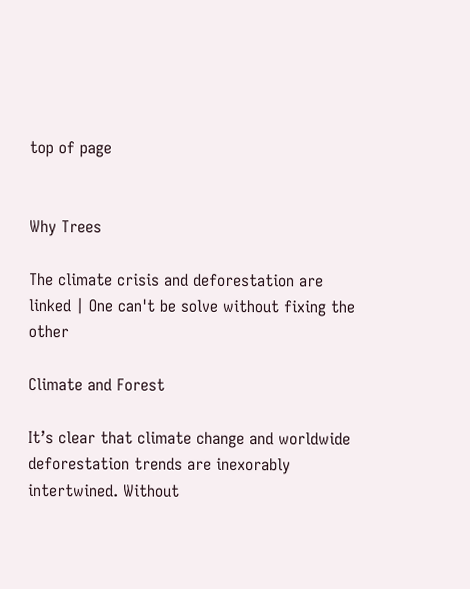top of page


Why Trees

The climate crisis and deforestation are linked | One can't be solve without fixing the other

Climate and Forest

It’s clear that climate change and worldwide deforestation trends are inexorably intertwined. Without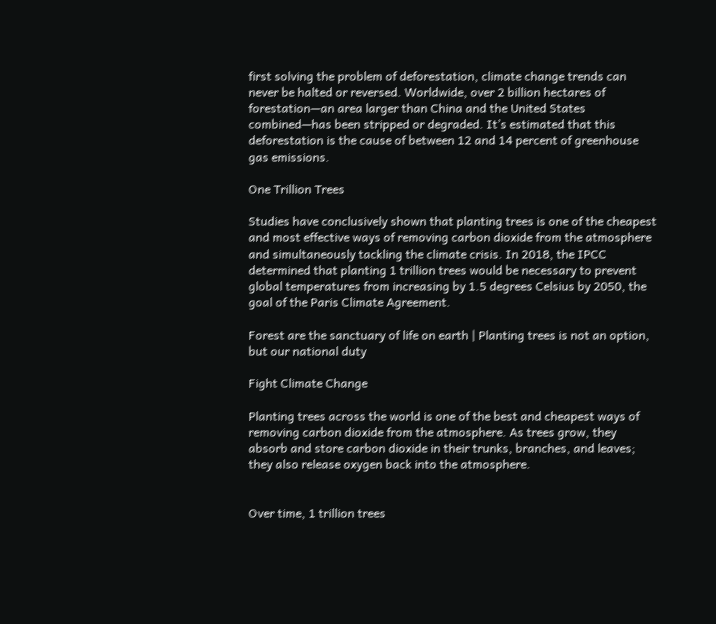first solving the problem of deforestation, climate change trends can never be halted or reversed. Worldwide, over 2 billion hectares of forestation—an area larger than China and the United States combined—has been stripped or degraded. It’s estimated that this deforestation is the cause of between 12 and 14 percent of greenhouse gas emissions.

One Trillion Trees

Studies have conclusively shown that planting trees is one of the cheapest and most effective ways of removing carbon dioxide from the atmosphere and simultaneously tackling the climate crisis. In 2018, the IPCC determined that planting 1 trillion trees would be necessary to prevent global temperatures from increasing by 1.5 degrees Celsius by 2050, the goal of the Paris Climate Agreement.

Forest are the sanctuary of life on earth | Planting trees is not an option, but our national duty

Fight Climate Change

Planting trees across the world is one of the best and cheapest ways of removing carbon dioxide from the atmosphere. As trees grow, they absorb and store carbon dioxide in their trunks, branches, and leaves; they also release oxygen back into the atmosphere.


Over time, 1 trillion trees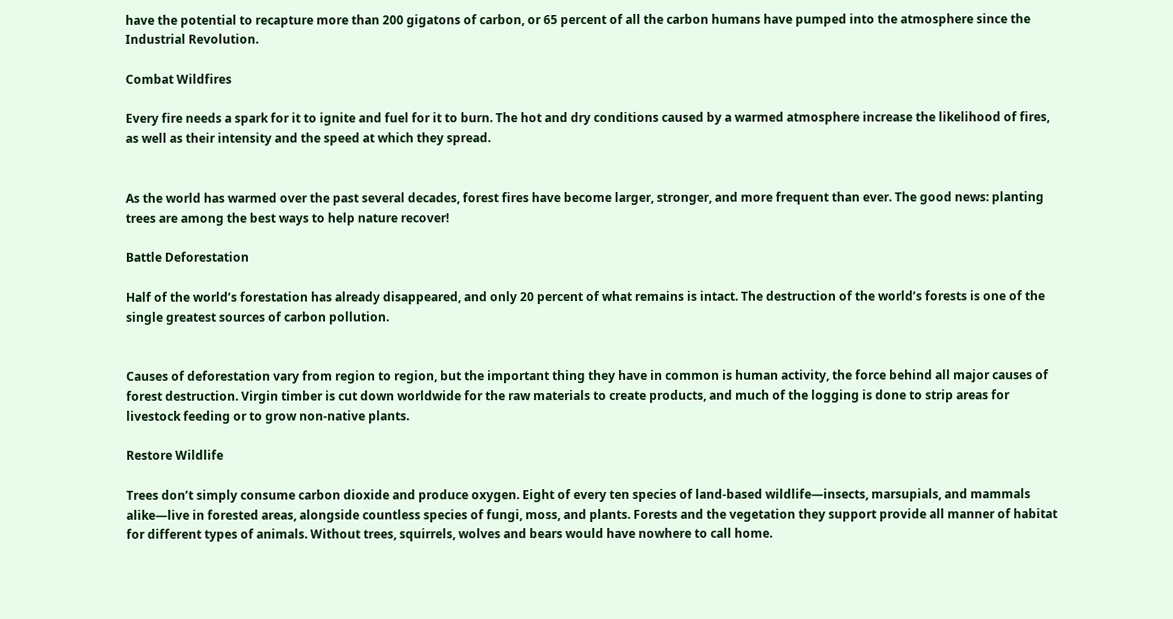have the potential to recapture more than 200 gigatons of carbon, or 65 percent of all the carbon humans have pumped into the atmosphere since the Industrial Revolution.

Combat Wildfires

Every fire needs a spark for it to ignite and fuel for it to burn. The hot and dry conditions caused by a warmed atmosphere increase the likelihood of fires, as well as their intensity and the speed at which they spread.


As the world has warmed over the past several decades, forest fires have become larger, stronger, and more frequent than ever. The good news: planting trees are among the best ways to help nature recover!

Battle Deforestation

Half of the world’s forestation has already disappeared, and only 20 percent of what remains is intact. The destruction of the world’s forests is one of the single greatest sources of carbon pollution.


Causes of deforestation vary from region to region, but the important thing they have in common is human activity, the force behind all major causes of forest destruction. Virgin timber is cut down worldwide for the raw materials to create products, and much of the logging is done to strip areas for livestock feeding or to grow non-native plants.

Restore Wildlife

Trees don’t simply consume carbon dioxide and produce oxygen. Eight of every ten species of land-based wildlife—insects, marsupials, and mammals alike—live in forested areas, alongside countless species of fungi, moss, and plants. Forests and the vegetation they support provide all manner of habitat for different types of animals. Without trees, squirrels, wolves and bears would have nowhere to call home.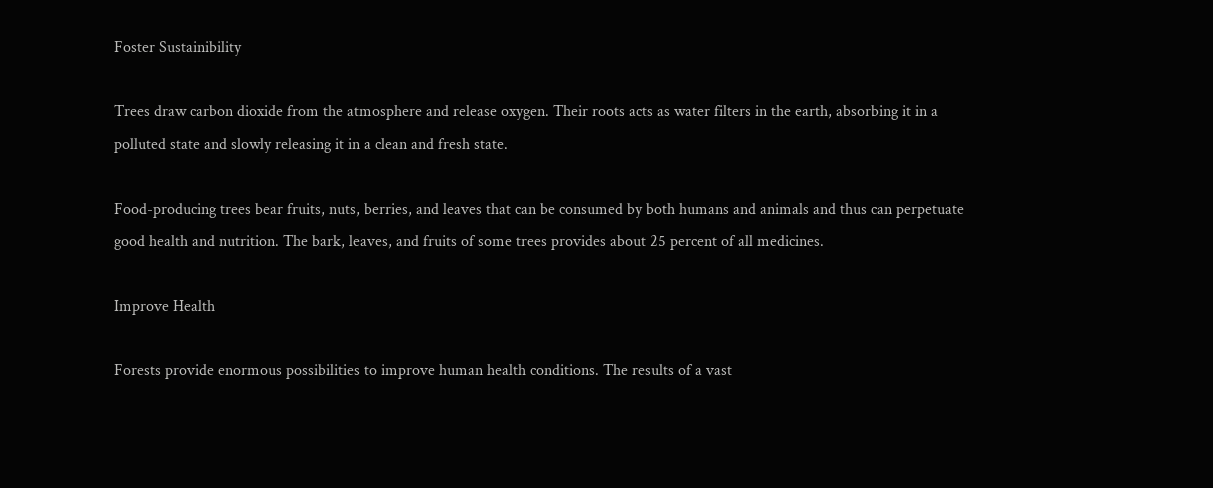Foster Sustainibility

Trees draw carbon dioxide from the atmosphere and release oxygen. Their roots acts as water filters in the earth, absorbing it in a polluted state and slowly releasing it in a clean and fresh state.

Food-producing trees bear fruits, nuts, berries, and leaves that can be consumed by both humans and animals and thus can perpetuate good health and nutrition. The bark, leaves, and fruits of some trees provides about 25 percent of all medicines.

Improve Health

Forests provide enormous possibilities to improve human health conditions. The results of a vast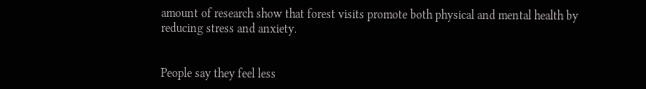amount of research show that forest visits promote both physical and mental health by reducing stress and anxiety.


People say they feel less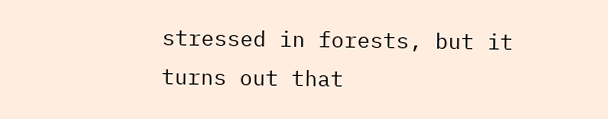stressed in forests, but it turns out that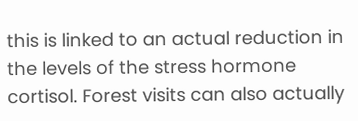this is linked to an actual reduction in the levels of the stress hormone cortisol. Forest visits can also actually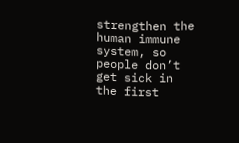strengthen the human immune system, so people don’t get sick in the first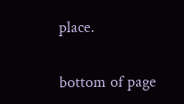place.

bottom of page